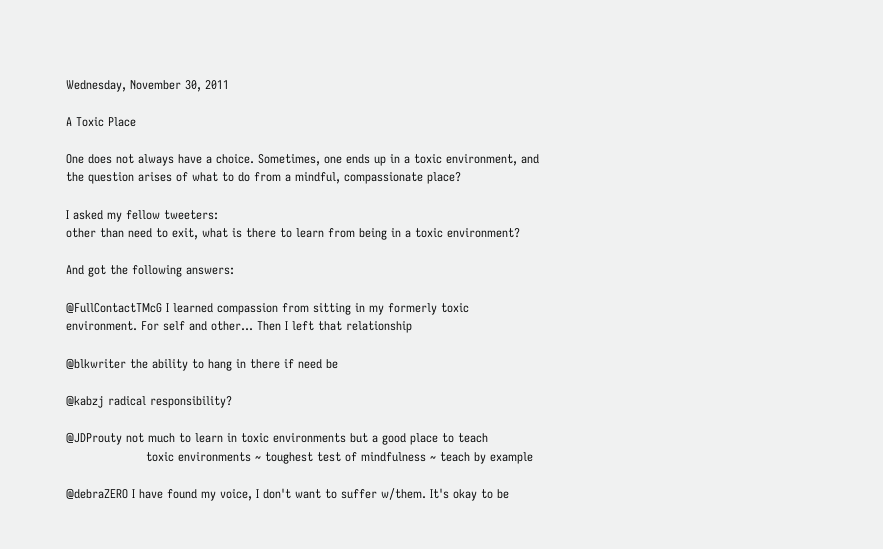Wednesday, November 30, 2011

A Toxic Place

One does not always have a choice. Sometimes, one ends up in a toxic environment, and the question arises of what to do from a mindful, compassionate place?

I asked my fellow tweeters:
other than need to exit, what is there to learn from being in a toxic environment?

And got the following answers:

@FullContactTMcG I learned compassion from sitting in my formerly toxic environment. For self and other... Then I left that relationship

@blkwriter the ability to hang in there if need be

@kabzj radical responsibility?

@JDProuty not much to learn in toxic environments but a good place to teach
                    toxic environments ~ toughest test of mindfulness ~ teach by example

@debraZERO I have found my voice, I don't want to suffer w/them. It's okay to be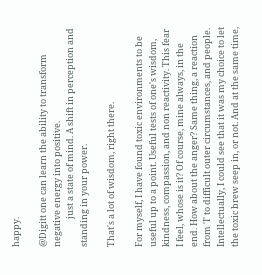happy.

@Digitt one can learn the ability to transform negative energy into positive.
              just a state of mind. A shift in perception and standing in your power.

That's a lot of wisdom, right there.

For myself, I have found toxic environments to be useful up to a point. Useful tests of one's wisdom, kindness, compassion, and non reactivity. This fear I feel, whose is it? Of course, mine always, in the end. How about the anger? Same thing, a reaction from 'I' to difficult outer circumstances, and people. Intellectually, I could see that it was my choice to let the toxic brew seep in, or not. And at the same time,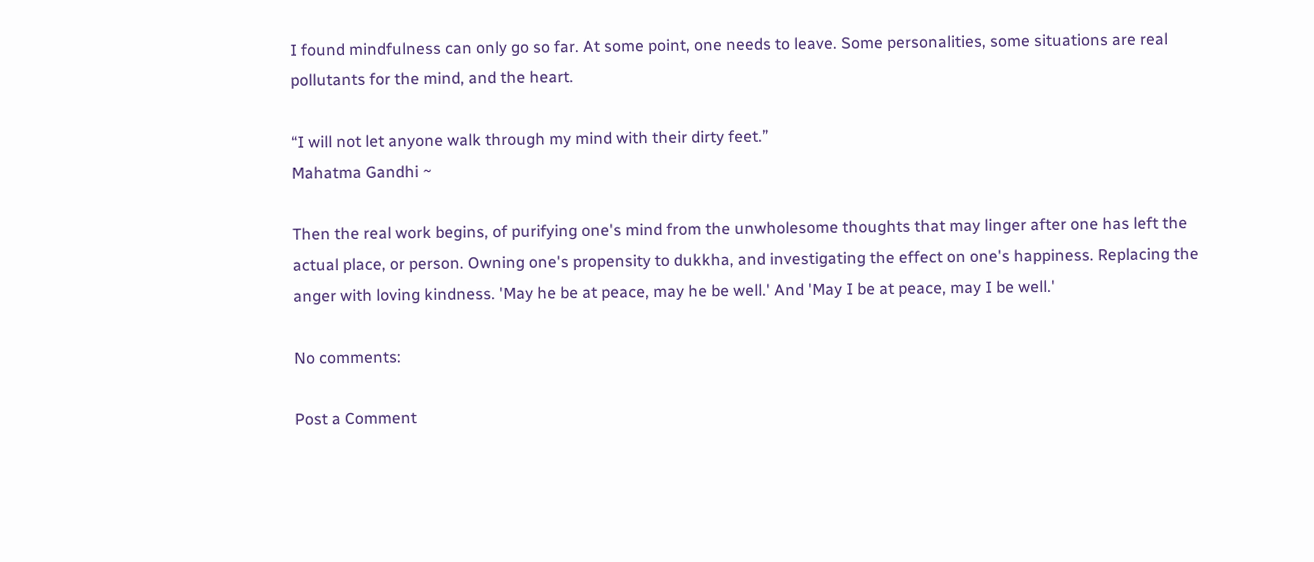I found mindfulness can only go so far. At some point, one needs to leave. Some personalities, some situations are real pollutants for the mind, and the heart.

“I will not let anyone walk through my mind with their dirty feet.”
Mahatma Gandhi ~

Then the real work begins, of purifying one's mind from the unwholesome thoughts that may linger after one has left the actual place, or person. Owning one's propensity to dukkha, and investigating the effect on one's happiness. Replacing the anger with loving kindness. 'May he be at peace, may he be well.' And 'May I be at peace, may I be well.'

No comments:

Post a Comment